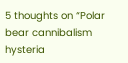5 thoughts on “Polar bear cannibalism hysteria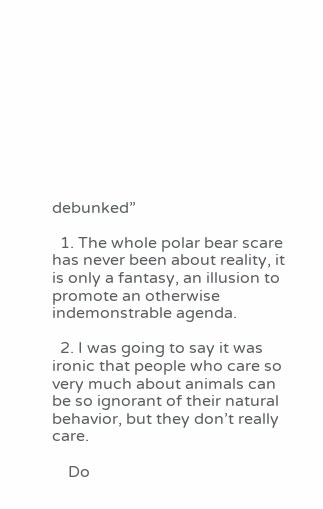debunked”

  1. The whole polar bear scare has never been about reality, it is only a fantasy, an illusion to promote an otherwise indemonstrable agenda.

  2. I was going to say it was ironic that people who care so very much about animals can be so ignorant of their natural behavior, but they don’t really care.

    Do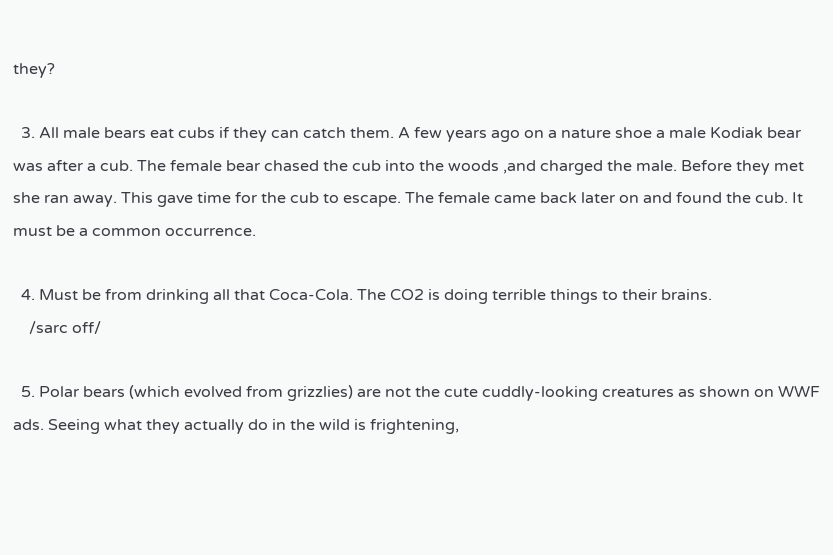they?

  3. All male bears eat cubs if they can catch them. A few years ago on a nature shoe a male Kodiak bear was after a cub. The female bear chased the cub into the woods ,and charged the male. Before they met she ran away. This gave time for the cub to escape. The female came back later on and found the cub. It must be a common occurrence.

  4. Must be from drinking all that Coca-Cola. The CO2 is doing terrible things to their brains.
    /sarc off/

  5. Polar bears (which evolved from grizzlies) are not the cute cuddly-looking creatures as shown on WWF ads. Seeing what they actually do in the wild is frightening,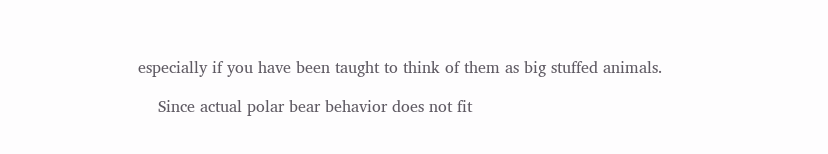especially if you have been taught to think of them as big stuffed animals.

    Since actual polar bear behavior does not fit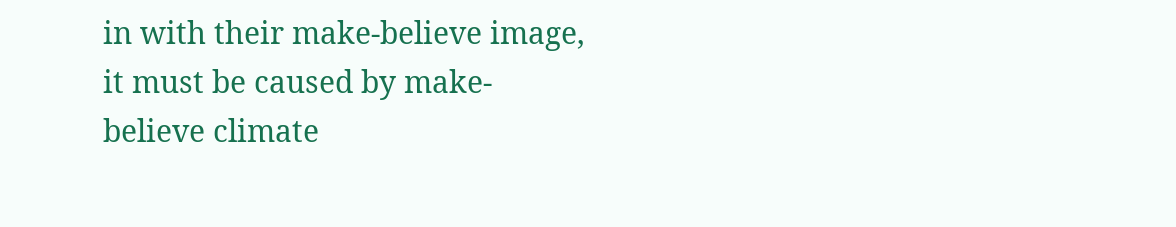in with their make-believe image, it must be caused by make-believe climate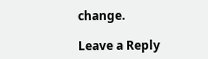change.

Leave a Reply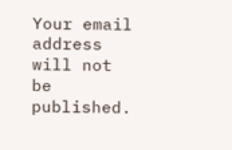Your email address will not be published.